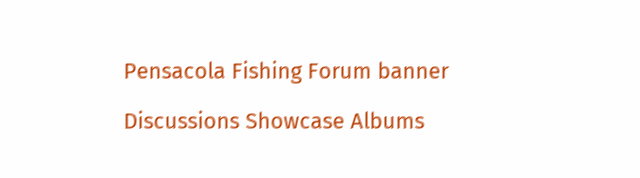Pensacola Fishing Forum banner

Discussions Showcase Albums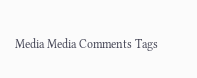Media Media Comments Tags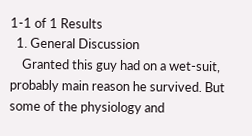1-1 of 1 Results
  1. General Discussion
    Granted this guy had on a wet-suit, probably main reason he survived. But some of the physiology and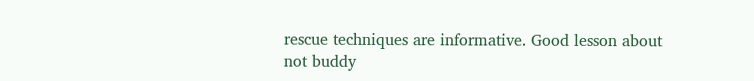rescue techniques are informative. Good lesson about not buddy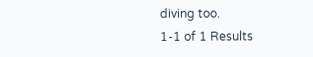diving too.
1-1 of 1 Results